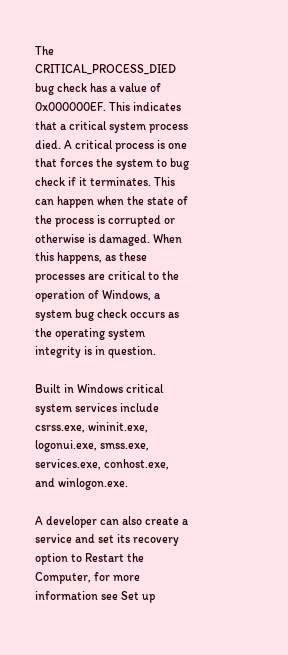The CRITICAL_PROCESS_DIED bug check has a value of 0x000000EF. This indicates that a critical system process died. A critical process is one that forces the system to bug check if it terminates. This can happen when the state of the process is corrupted or otherwise is damaged. When this happens, as these processes are critical to the operation of Windows, a system bug check occurs as the operating system integrity is in question.

Built in Windows critical system services include csrss.exe, wininit.exe, logonui.exe, smss.exe, services.exe, conhost.exe, and winlogon.exe.

A developer can also create a service and set its recovery option to Restart the Computer, for more information see Set up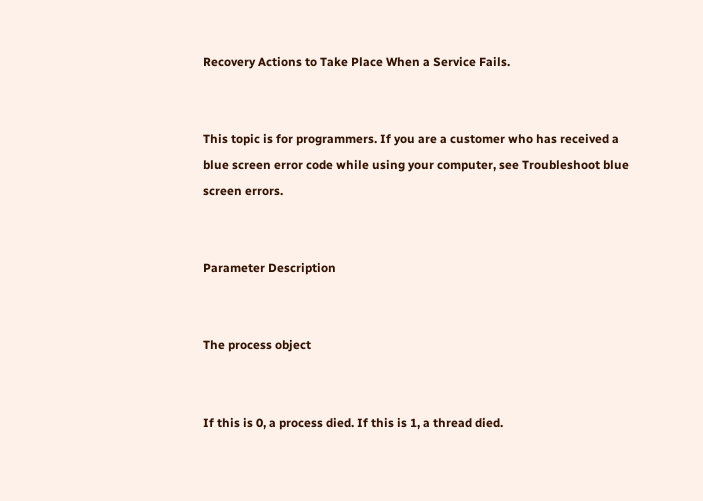Recovery Actions to Take Place When a Service Fails.


This topic is for programmers. If you are a customer who has received a blue screen error code while using your computer, see Troubleshoot blue screen errors.


Parameter Description


The process object


If this is 0, a process died. If this is 1, a thread died.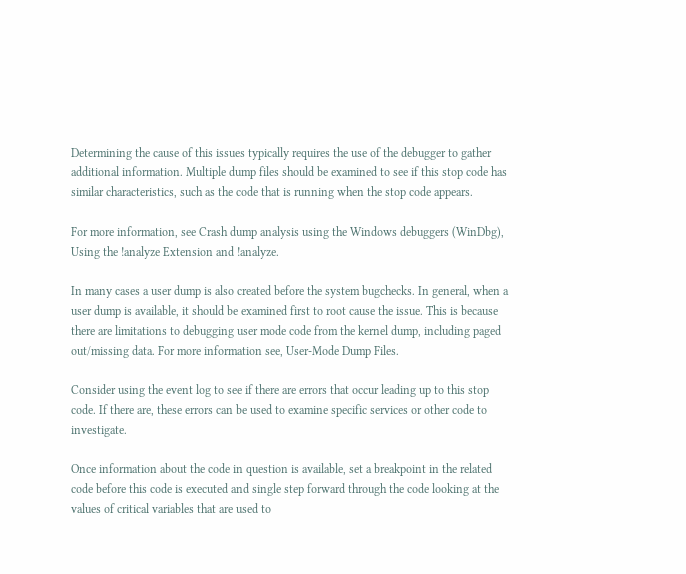Determining the cause of this issues typically requires the use of the debugger to gather additional information. Multiple dump files should be examined to see if this stop code has similar characteristics, such as the code that is running when the stop code appears.

For more information, see Crash dump analysis using the Windows debuggers (WinDbg), Using the !analyze Extension and !analyze.

In many cases a user dump is also created before the system bugchecks. In general, when a user dump is available, it should be examined first to root cause the issue. This is because there are limitations to debugging user mode code from the kernel dump, including paged out/missing data. For more information see, User-Mode Dump Files.

Consider using the event log to see if there are errors that occur leading up to this stop code. If there are, these errors can be used to examine specific services or other code to investigate.

Once information about the code in question is available, set a breakpoint in the related code before this code is executed and single step forward through the code looking at the values of critical variables that are used to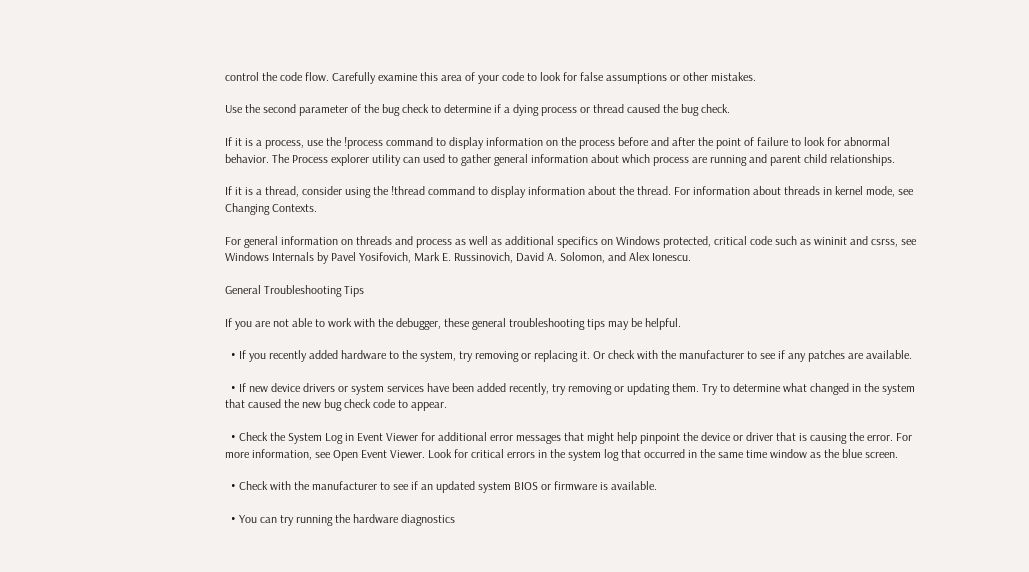control the code flow. Carefully examine this area of your code to look for false assumptions or other mistakes.

Use the second parameter of the bug check to determine if a dying process or thread caused the bug check.

If it is a process, use the !process command to display information on the process before and after the point of failure to look for abnormal behavior. The Process explorer utility can used to gather general information about which process are running and parent child relationships.

If it is a thread, consider using the !thread command to display information about the thread. For information about threads in kernel mode, see Changing Contexts.

For general information on threads and process as well as additional specifics on Windows protected, critical code such as wininit and csrss, see Windows Internals by Pavel Yosifovich, Mark E. Russinovich, David A. Solomon, and Alex Ionescu.

General Troubleshooting Tips

If you are not able to work with the debugger, these general troubleshooting tips may be helpful.

  • If you recently added hardware to the system, try removing or replacing it. Or check with the manufacturer to see if any patches are available.

  • If new device drivers or system services have been added recently, try removing or updating them. Try to determine what changed in the system that caused the new bug check code to appear.

  • Check the System Log in Event Viewer for additional error messages that might help pinpoint the device or driver that is causing the error. For more information, see Open Event Viewer. Look for critical errors in the system log that occurred in the same time window as the blue screen.

  • Check with the manufacturer to see if an updated system BIOS or firmware is available.

  • You can try running the hardware diagnostics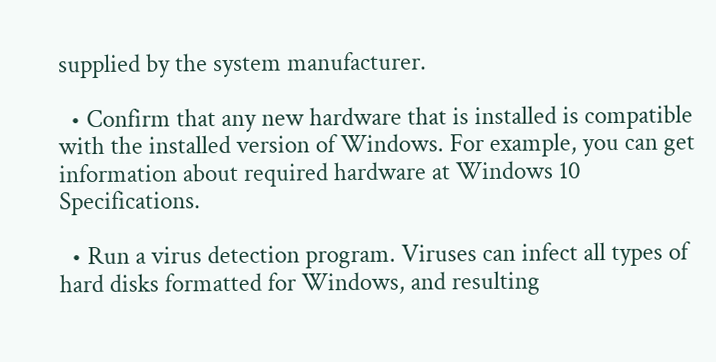supplied by the system manufacturer.

  • Confirm that any new hardware that is installed is compatible with the installed version of Windows. For example, you can get information about required hardware at Windows 10 Specifications.

  • Run a virus detection program. Viruses can infect all types of hard disks formatted for Windows, and resulting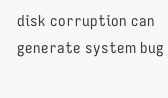disk corruption can generate system bug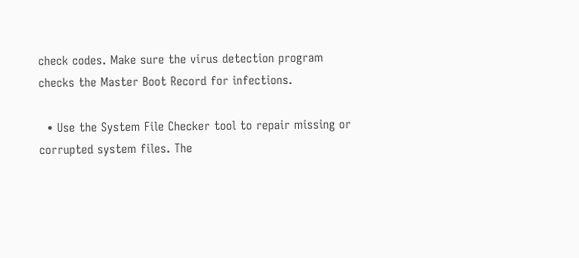check codes. Make sure the virus detection program checks the Master Boot Record for infections.

  • Use the System File Checker tool to repair missing or corrupted system files. The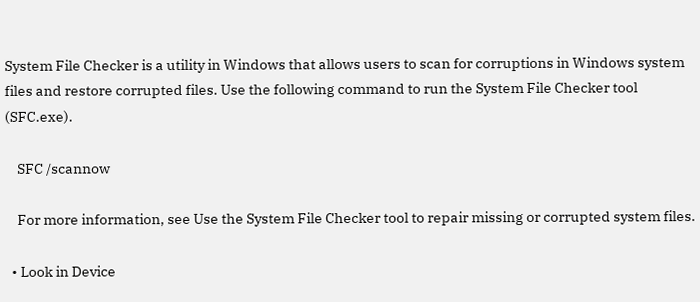System File Checker is a utility in Windows that allows users to scan for corruptions in Windows system files and restore corrupted files. Use the following command to run the System File Checker tool (SFC.exe).

    SFC /scannow

    For more information, see Use the System File Checker tool to repair missing or corrupted system files.

  • Look in Device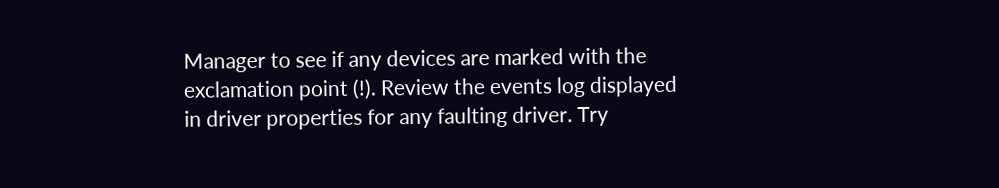Manager to see if any devices are marked with the exclamation point (!). Review the events log displayed in driver properties for any faulting driver. Try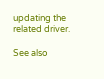updating the related driver.

See also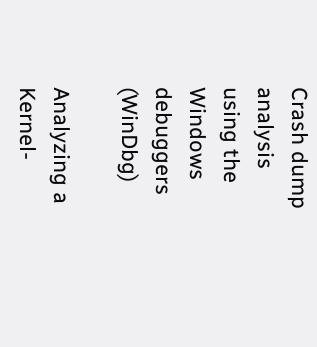Crash dump analysis using the Windows debuggers (WinDbg)

Analyzing a Kernel-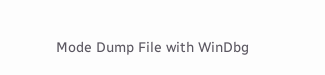Mode Dump File with WinDbg